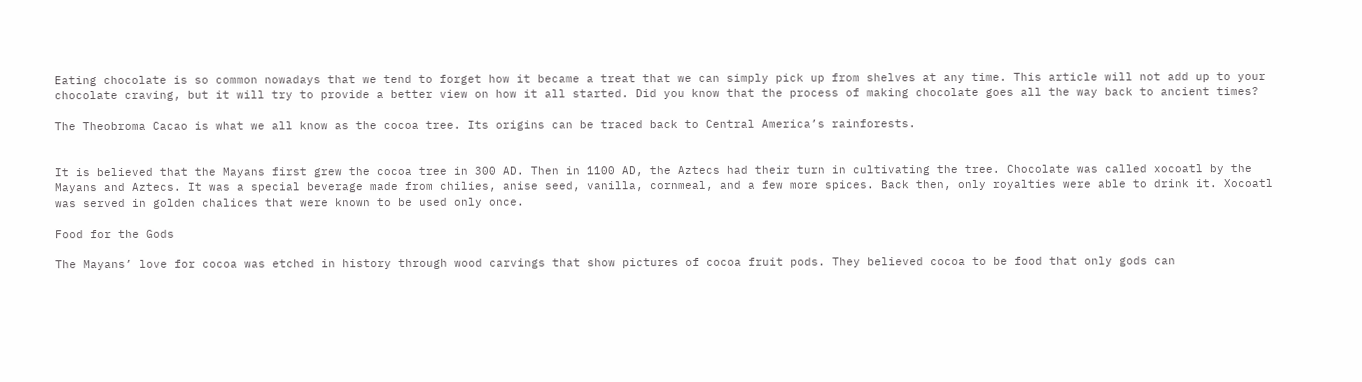Eating chocolate is so common nowadays that we tend to forget how it became a treat that we can simply pick up from shelves at any time. This article will not add up to your chocolate craving, but it will try to provide a better view on how it all started. Did you know that the process of making chocolate goes all the way back to ancient times?

The Theobroma Cacao is what we all know as the cocoa tree. Its origins can be traced back to Central America’s rainforests.


It is believed that the Mayans first grew the cocoa tree in 300 AD. Then in 1100 AD, the Aztecs had their turn in cultivating the tree. Chocolate was called xocoatl by the Mayans and Aztecs. It was a special beverage made from chilies, anise seed, vanilla, cornmeal, and a few more spices. Back then, only royalties were able to drink it. Xocoatl was served in golden chalices that were known to be used only once.

Food for the Gods

The Mayans’ love for cocoa was etched in history through wood carvings that show pictures of cocoa fruit pods. They believed cocoa to be food that only gods can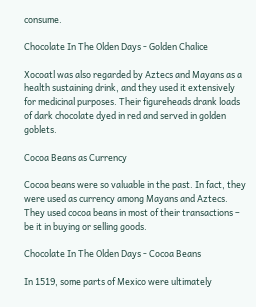consume.

Chocolate In The Olden Days - Golden Chalice

Xocoatl was also regarded by Aztecs and Mayans as a health sustaining drink, and they used it extensively for medicinal purposes. Their figureheads drank loads of dark chocolate dyed in red and served in golden goblets.

Cocoa Beans as Currency

Cocoa beans were so valuable in the past. In fact, they were used as currency among Mayans and Aztecs. They used cocoa beans in most of their transactions – be it in buying or selling goods.

Chocolate In The Olden Days - Cocoa Beans

In 1519, some parts of Mexico were ultimately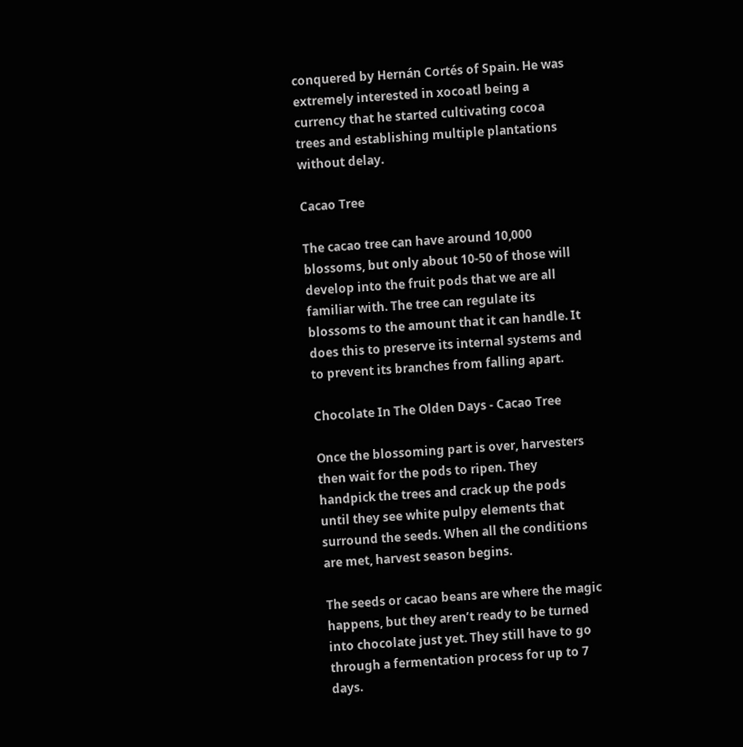conquered by Hernán Cortés of Spain. He was extremely interested in xocoatl being a currency that he started cultivating cocoa trees and establishing multiple plantations without delay.

Cacao Tree

The cacao tree can have around 10,000 blossoms, but only about 10-50 of those will develop into the fruit pods that we are all familiar with. The tree can regulate its blossoms to the amount that it can handle. It does this to preserve its internal systems and to prevent its branches from falling apart.

Chocolate In The Olden Days - Cacao Tree

Once the blossoming part is over, harvesters then wait for the pods to ripen. They handpick the trees and crack up the pods until they see white pulpy elements that surround the seeds. When all the conditions are met, harvest season begins.

The seeds or cacao beans are where the magic happens, but they aren’t ready to be turned into chocolate just yet. They still have to go through a fermentation process for up to 7 days.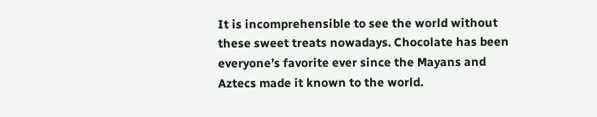It is incomprehensible to see the world without these sweet treats nowadays. Chocolate has been everyone’s favorite ever since the Mayans and Aztecs made it known to the world.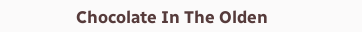Chocolate In The Olden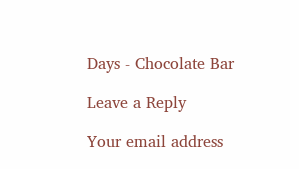Days - Chocolate Bar

Leave a Reply

Your email address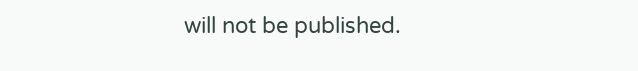will not be published.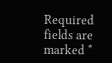Required fields are marked *